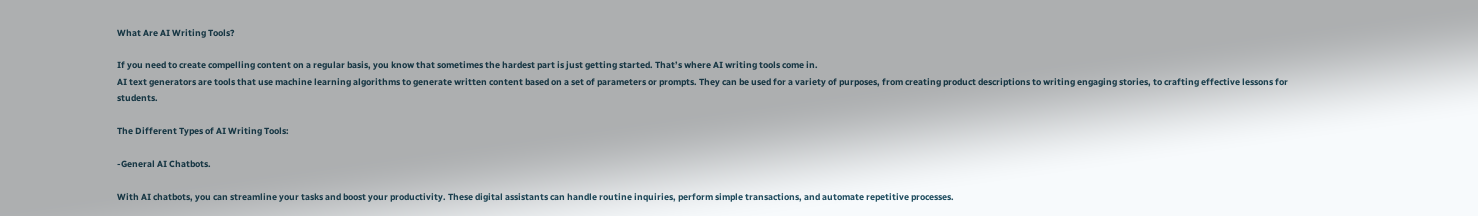What Are AI Writing Tools?

If you need to create compelling content on a regular basis, you know that sometimes the hardest part is just getting started. That’s where AI writing tools come in.
AI text generators are tools that use machine learning algorithms to generate written content based on a set of parameters or prompts. They can be used for a variety of purposes, from creating product descriptions to writing engaging stories, to crafting effective lessons for students.

The Different Types of AI Writing Tools:

-General AI Chatbots.

With AI chatbots, you can streamline your tasks and boost your productivity. These digital assistants can handle routine inquiries, perform simple transactions, and automate repetitive processes.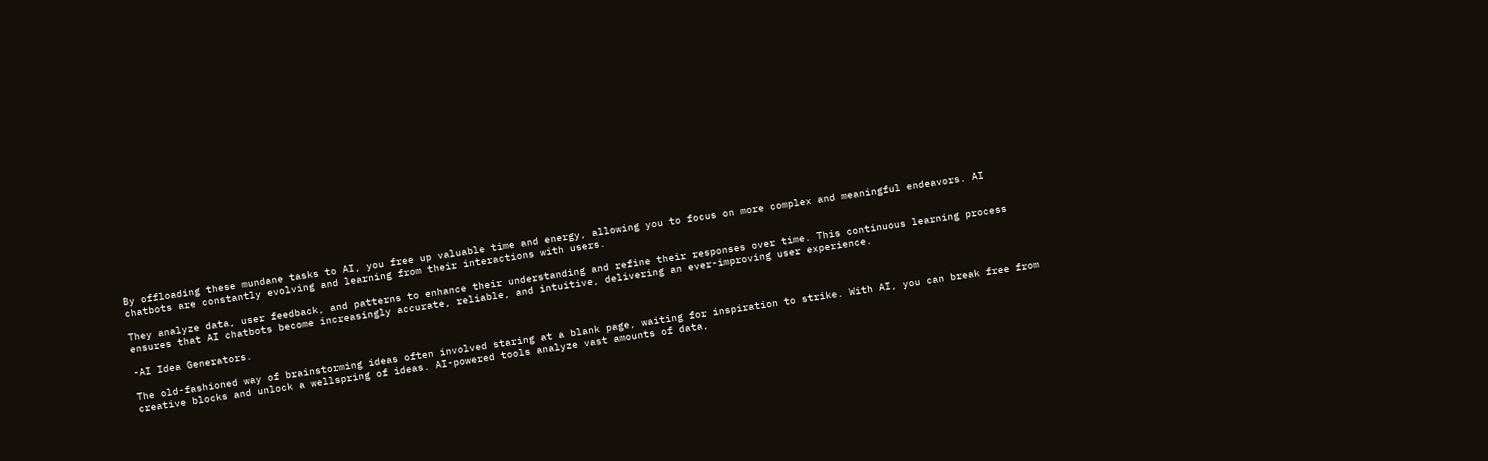By offloading these mundane tasks to AI, you free up valuable time and energy, allowing you to focus on more complex and meaningful endeavors. AI chatbots are constantly evolving and learning from their interactions with users.

They analyze data, user feedback, and patterns to enhance their understanding and refine their responses over time. This continuous learning process ensures that AI chatbots become increasingly accurate, reliable, and intuitive, delivering an ever-improving user experience.

-AI Idea Generators.

The old-fashioned way of brainstorming ideas often involved staring at a blank page, waiting for inspiration to strike. With AI, you can break free from creative blocks and unlock a wellspring of ideas. AI-powered tools analyze vast amounts of data,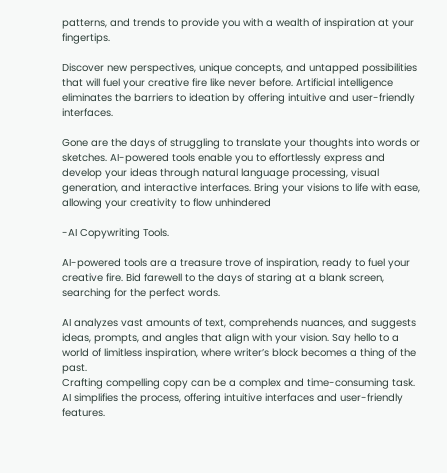patterns, and trends to provide you with a wealth of inspiration at your fingertips.

Discover new perspectives, unique concepts, and untapped possibilities that will fuel your creative fire like never before. Artificial intelligence eliminates the barriers to ideation by offering intuitive and user-friendly interfaces.

Gone are the days of struggling to translate your thoughts into words or sketches. AI-powered tools enable you to effortlessly express and develop your ideas through natural language processing, visual generation, and interactive interfaces. Bring your visions to life with ease, allowing your creativity to flow unhindered

-AI Copywriting Tools.

AI-powered tools are a treasure trove of inspiration, ready to fuel your creative fire. Bid farewell to the days of staring at a blank screen, searching for the perfect words.

AI analyzes vast amounts of text, comprehends nuances, and suggests ideas, prompts, and angles that align with your vision. Say hello to a world of limitless inspiration, where writer’s block becomes a thing of the past.
Crafting compelling copy can be a complex and time-consuming task. AI simplifies the process, offering intuitive interfaces and user-friendly features.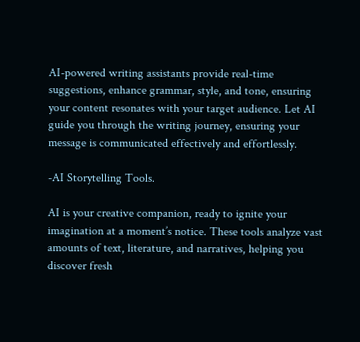AI-powered writing assistants provide real-time suggestions, enhance grammar, style, and tone, ensuring your content resonates with your target audience. Let AI guide you through the writing journey, ensuring your message is communicated effectively and effortlessly.

-AI Storytelling Tools.

AI is your creative companion, ready to ignite your imagination at a moment’s notice. These tools analyze vast amounts of text, literature, and narratives, helping you discover fresh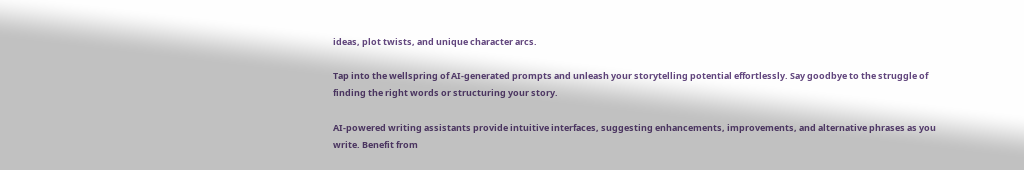ideas, plot twists, and unique character arcs.

Tap into the wellspring of AI-generated prompts and unleash your storytelling potential effortlessly. Say goodbye to the struggle of finding the right words or structuring your story.

AI-powered writing assistants provide intuitive interfaces, suggesting enhancements, improvements, and alternative phrases as you write. Benefit from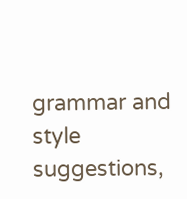grammar and style suggestions,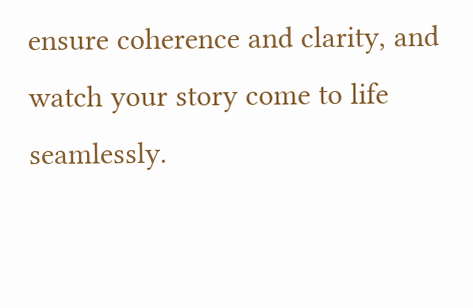ensure coherence and clarity, and watch your story come to life seamlessly.